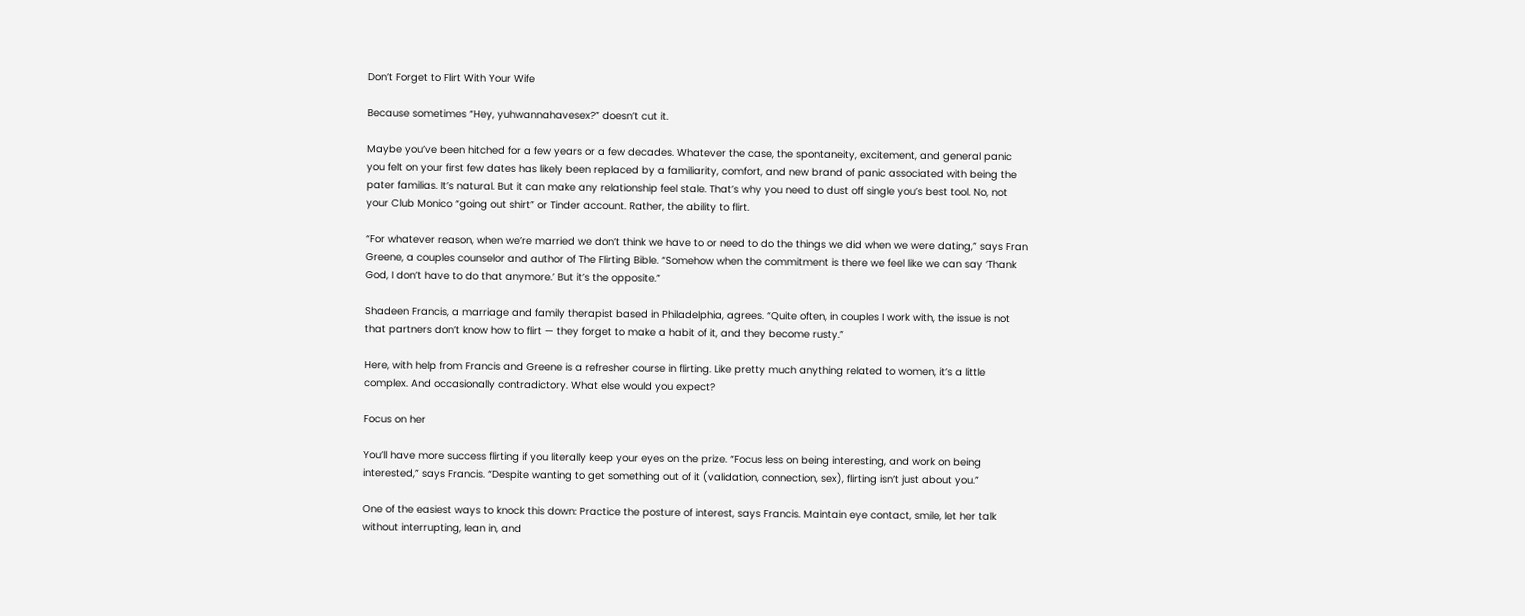Don’t Forget to Flirt With Your Wife

Because sometimes “Hey, yuhwannahavesex?” doesn’t cut it.

Maybe you’ve been hitched for a few years or a few decades. Whatever the case, the spontaneity, excitement, and general panic you felt on your first few dates has likely been replaced by a familiarity, comfort, and new brand of panic associated with being the pater familias. It’s natural. But it can make any relationship feel stale. That’s why you need to dust off single you’s best tool. No, not your Club Monico “going out shirt” or Tinder account. Rather, the ability to flirt.

“For whatever reason, when we’re married we don’t think we have to or need to do the things we did when we were dating,” says Fran Greene, a couples counselor and author of The Flirting Bible. “Somehow when the commitment is there we feel like we can say ‘Thank God, I don’t have to do that anymore.’ But it’s the opposite.”

Shadeen Francis, a marriage and family therapist based in Philadelphia, agrees. “Quite often, in couples I work with, the issue is not that partners don’t know how to flirt — they forget to make a habit of it, and they become rusty.”

Here, with help from Francis and Greene is a refresher course in flirting. Like pretty much anything related to women, it’s a little complex. And occasionally contradictory. What else would you expect?

Focus on her

You’ll have more success flirting if you literally keep your eyes on the prize. “Focus less on being interesting, and work on being interested,” says Francis. “Despite wanting to get something out of it (validation, connection, sex), flirting isn’t just about you.”

One of the easiest ways to knock this down: Practice the posture of interest, says Francis. Maintain eye contact, smile, let her talk without interrupting, lean in, and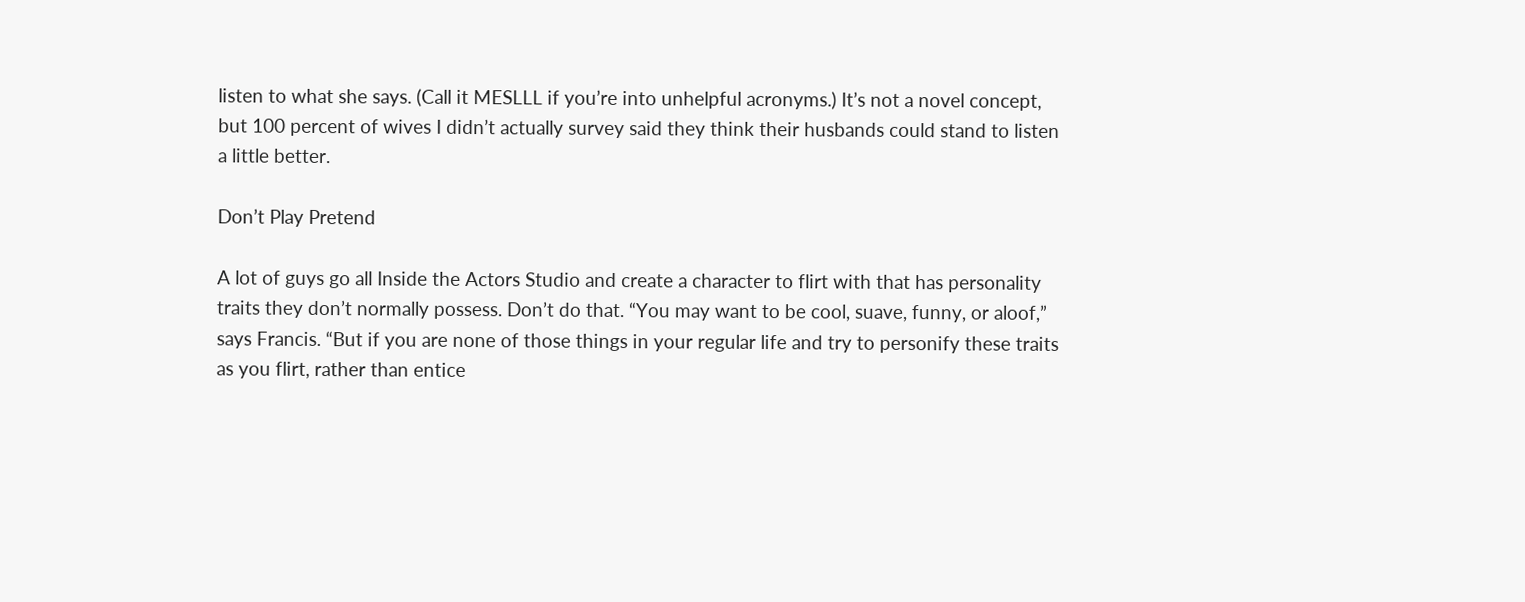listen to what she says. (Call it MESLLL if you’re into unhelpful acronyms.) It’s not a novel concept, but 100 percent of wives I didn’t actually survey said they think their husbands could stand to listen a little better.

Don’t Play Pretend

A lot of guys go all Inside the Actors Studio and create a character to flirt with that has personality traits they don’t normally possess. Don’t do that. “You may want to be cool, suave, funny, or aloof,” says Francis. “But if you are none of those things in your regular life and try to personify these traits as you flirt, rather than entice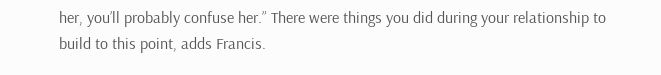her, you’ll probably confuse her.” There were things you did during your relationship to build to this point, adds Francis.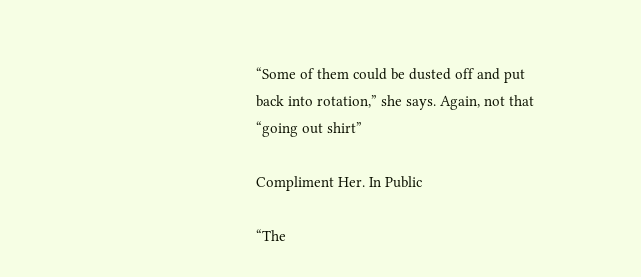“Some of them could be dusted off and put back into rotation,” she says. Again, not that “going out shirt”

Compliment Her. In Public

“The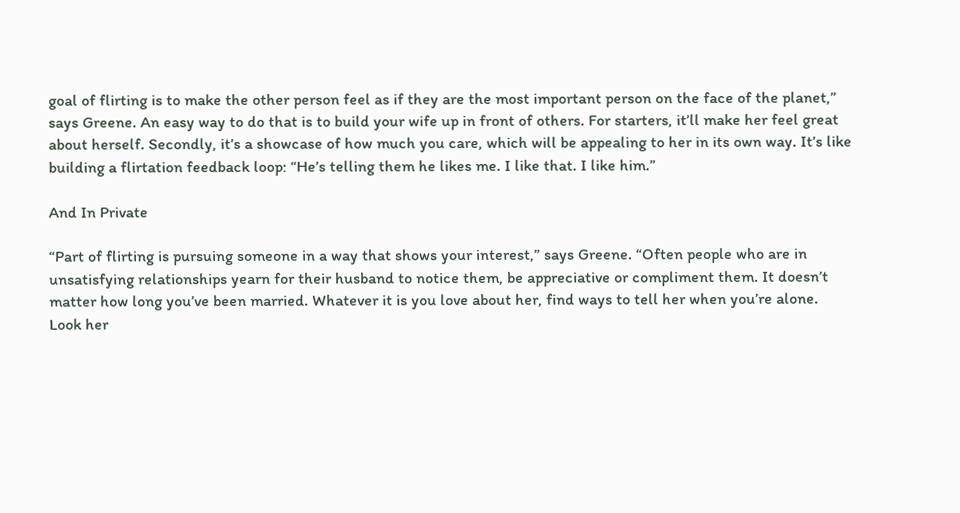goal of flirting is to make the other person feel as if they are the most important person on the face of the planet,” says Greene. An easy way to do that is to build your wife up in front of others. For starters, it’ll make her feel great about herself. Secondly, it’s a showcase of how much you care, which will be appealing to her in its own way. It’s like building a flirtation feedback loop: “He’s telling them he likes me. I like that. I like him.”

And In Private

“Part of flirting is pursuing someone in a way that shows your interest,” says Greene. “Often people who are in unsatisfying relationships yearn for their husband to notice them, be appreciative or compliment them. It doesn’t matter how long you’ve been married. Whatever it is you love about her, find ways to tell her when you’re alone. Look her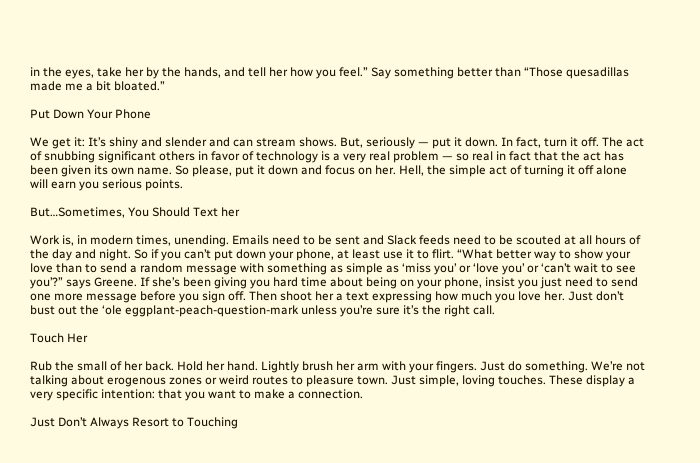in the eyes, take her by the hands, and tell her how you feel.” Say something better than “Those quesadillas made me a bit bloated.”

Put Down Your Phone

We get it: It’s shiny and slender and can stream shows. But, seriously — put it down. In fact, turn it off. The act of snubbing significant others in favor of technology is a very real problem — so real in fact that the act has been given its own name. So please, put it down and focus on her. Hell, the simple act of turning it off alone will earn you serious points.

But…Sometimes, You Should Text her

Work is, in modern times, unending. Emails need to be sent and Slack feeds need to be scouted at all hours of the day and night. So if you can’t put down your phone, at least use it to flirt. “What better way to show your love than to send a random message with something as simple as ‘miss you’ or ‘love you’ or ‘can’t wait to see you’?” says Greene. If she’s been giving you hard time about being on your phone, insist you just need to send one more message before you sign off. Then shoot her a text expressing how much you love her. Just don’t bust out the ‘ole eggplant-peach-question-mark unless you’re sure it’s the right call.

Touch Her

Rub the small of her back. Hold her hand. Lightly brush her arm with your fingers. Just do something. We’re not talking about erogenous zones or weird routes to pleasure town. Just simple, loving touches. These display a very specific intention: that you want to make a connection.

Just Don’t Always Resort to Touching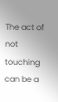The act of not touching can be a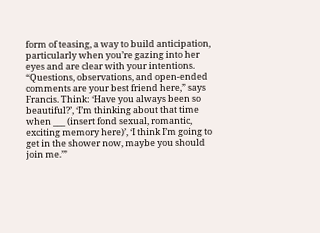form of teasing, a way to build anticipation, particularly when you’re gazing into her eyes and are clear with your intentions. “Questions, observations, and open-ended comments are your best friend here,” says Francis. Think: ‘Have you always been so beautiful?’, ‘I’m thinking about that time when ___ (insert fond sexual, romantic, exciting memory here)’, ‘I think I’m going to get in the shower now, maybe you should join me.’”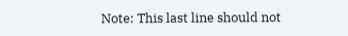Note: This last line should not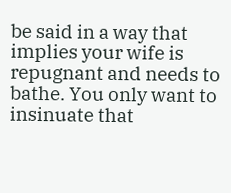be said in a way that implies your wife is repugnant and needs to bathe. You only want to insinuate that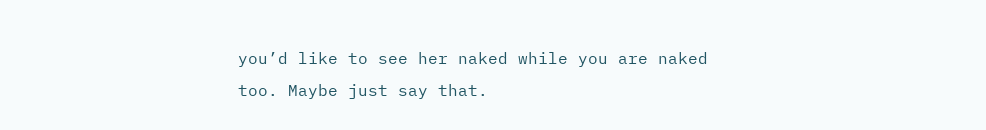you’d like to see her naked while you are naked too. Maybe just say that.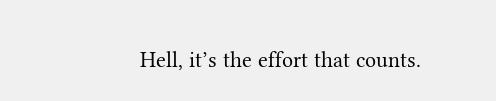Hell, it’s the effort that counts.